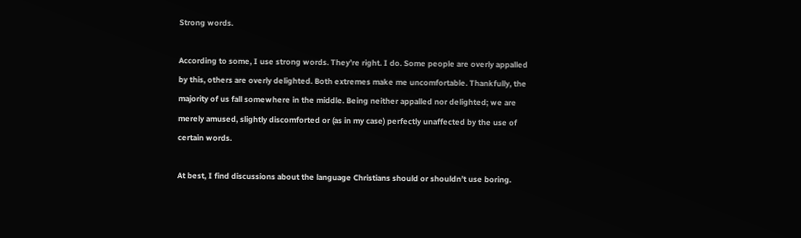Strong words.

According to some, I use strong words. They’re right. I do. Some people are overly appalled by this, others are overly delighted. Both extremes make me uncomfortable. Thankfully, the majority of us fall somewhere in the middle. Being neither appalled nor delighted; we are merely amused, slightly discomforted or (as in my case) perfectly unaffected by the use of certain words.

At best, I find discussions about the language Christians should or shouldn’t use boring.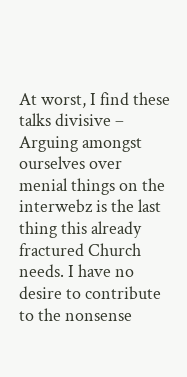At worst, I find these talks divisive – Arguing amongst ourselves over menial things on the interwebz is the last thing this already fractured Church needs. I have no desire to contribute to the nonsense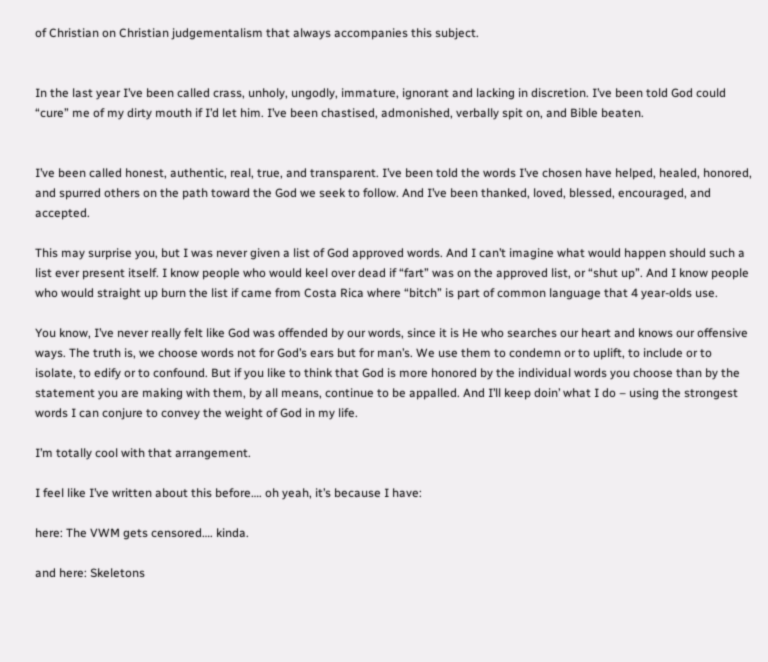of Christian on Christian judgementalism that always accompanies this subject.


In the last year I’ve been called crass, unholy, ungodly, immature, ignorant and lacking in discretion. I’ve been told God could “cure” me of my dirty mouth if I’d let him. I’ve been chastised, admonished, verbally spit on, and Bible beaten.


I’ve been called honest, authentic, real, true, and transparent. I’ve been told the words I’ve chosen have helped, healed, honored, and spurred others on the path toward the God we seek to follow. And I’ve been thanked, loved, blessed, encouraged, and accepted.

This may surprise you, but I was never given a list of God approved words. And I can’t imagine what would happen should such a list ever present itself. I know people who would keel over dead if “fart” was on the approved list, or “shut up”. And I know people who would straight up burn the list if came from Costa Rica where “bitch” is part of common language that 4 year-olds use.

You know, I’ve never really felt like God was offended by our words, since it is He who searches our heart and knows our offensive ways. The truth is, we choose words not for God’s ears but for man’s. We use them to condemn or to uplift, to include or to isolate, to edify or to confound. But if you like to think that God is more honored by the individual words you choose than by the statement you are making with them, by all means, continue to be appalled. And I’ll keep doin’ what I do – using the strongest words I can conjure to convey the weight of God in my life.

I’m totally cool with that arrangement.

I feel like I’ve written about this before…. oh yeah, it’s because I have:

here: The VWM gets censored…. kinda.

and here: Skeletons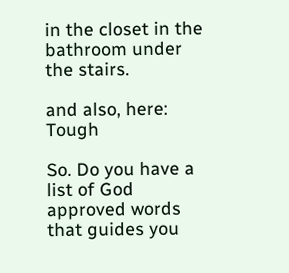in the closet in the bathroom under the stairs.

and also, here: Tough

So. Do you have a list of God approved words that guides you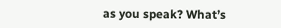as you speak? What’s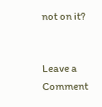not on it?


Leave a Comment